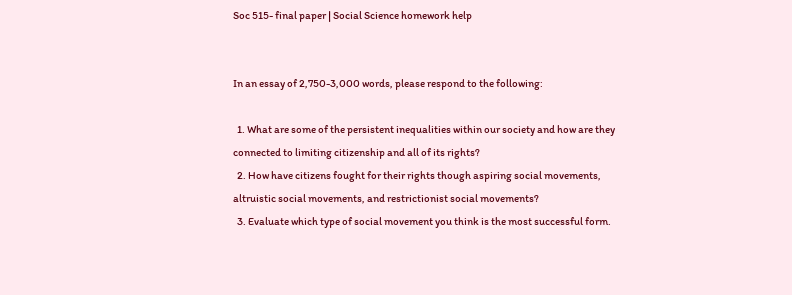Soc 515- final paper | Social Science homework help


In an essay of 2,750-3,000 words, please respond to the following:

  1. What are some of the persistent inequalities within our society and how are they connected to limiting citizenship and all of its rights?
  2. How have citizens fought for their rights though aspiring social movements, altruistic social movements, and restrictionist social movements?
  3. Evaluate which type of social movement you think is the most successful form.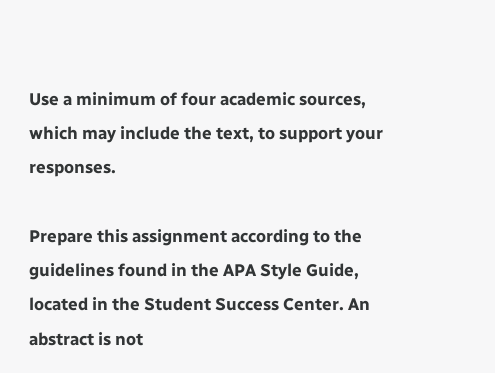Use a minimum of four academic sources, which may include the text, to support your responses.

Prepare this assignment according to the guidelines found in the APA Style Guide, located in the Student Success Center. An abstract is not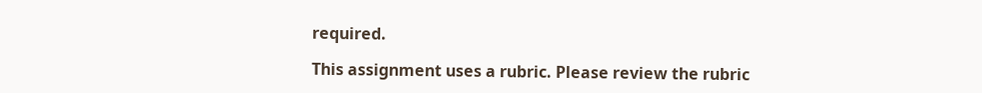required.

This assignment uses a rubric. Please review the rubric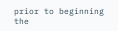prior to beginning the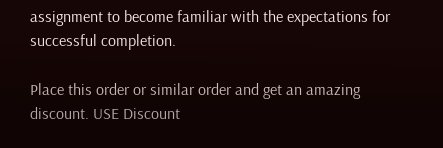assignment to become familiar with the expectations for successful completion.

Place this order or similar order and get an amazing discount. USE Discount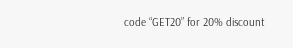code “GET20” for 20% discount